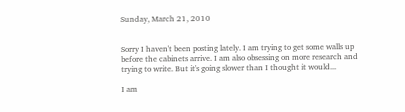Sunday, March 21, 2010


Sorry I haven't been posting lately. I am trying to get some walls up before the cabinets arrive. I am also obsessing on more research and trying to write. But it's going slower than I thought it would...

I am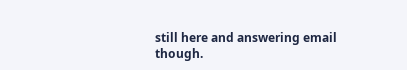still here and answering email though.